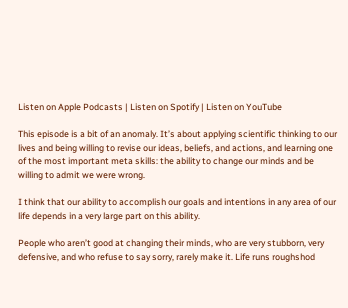Listen on Apple Podcasts | Listen on Spotify | Listen on YouTube

This episode is a bit of an anomaly. It’s about applying scientific thinking to our lives and being willing to revise our ideas, beliefs, and actions, and learning one of the most important meta skills: the ability to change our minds and be willing to admit we were wrong.

I think that our ability to accomplish our goals and intentions in any area of our life depends in a very large part on this ability.

People who aren’t good at changing their minds, who are very stubborn, very defensive, and who refuse to say sorry, rarely make it. Life runs roughshod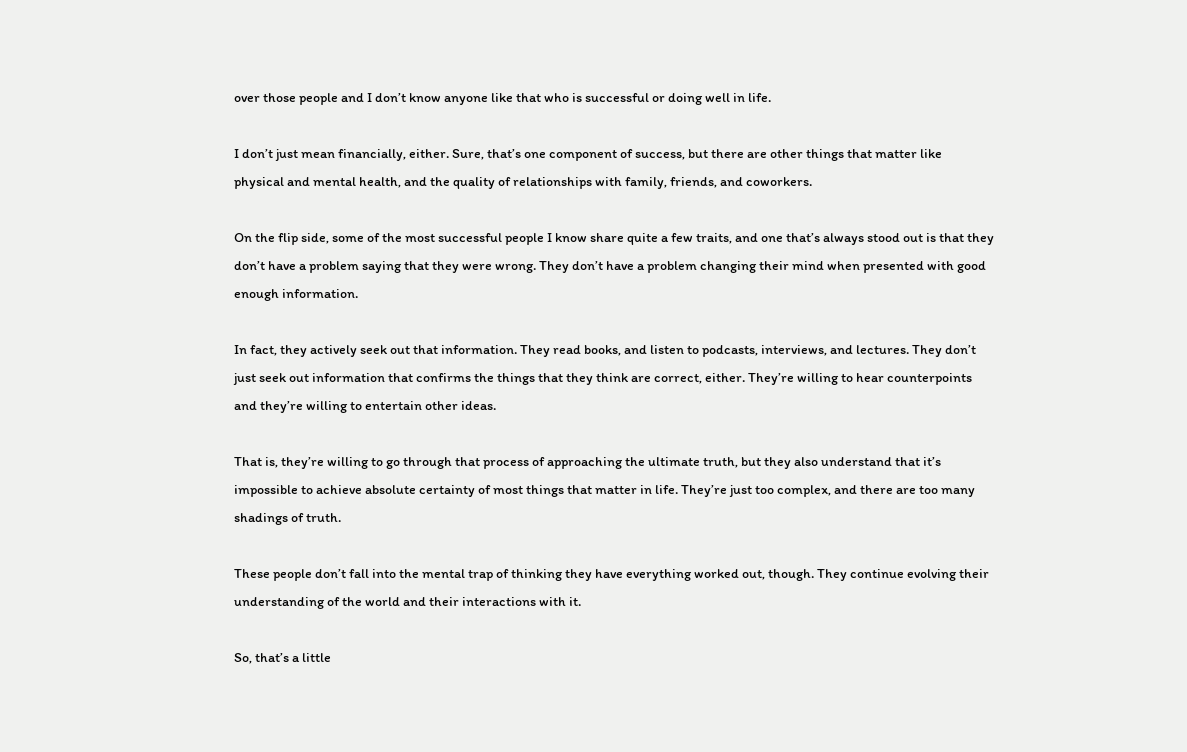over those people and I don’t know anyone like that who is successful or doing well in life.

I don’t just mean financially, either. Sure, that’s one component of success, but there are other things that matter like physical and mental health, and the quality of relationships with family, friends, and coworkers.

On the flip side, some of the most successful people I know share quite a few traits, and one that’s always stood out is that they don’t have a problem saying that they were wrong. They don’t have a problem changing their mind when presented with good enough information.

In fact, they actively seek out that information. They read books, and listen to podcasts, interviews, and lectures. They don’t just seek out information that confirms the things that they think are correct, either. They’re willing to hear counterpoints and they’re willing to entertain other ideas.

That is, they’re willing to go through that process of approaching the ultimate truth, but they also understand that it’s impossible to achieve absolute certainty of most things that matter in life. They’re just too complex, and there are too many shadings of truth.

These people don’t fall into the mental trap of thinking they have everything worked out, though. They continue evolving their understanding of the world and their interactions with it.

So, that’s a little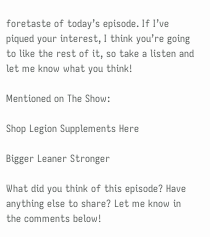foretaste of today’s episode. If I’ve piqued your interest, I think you’re going to like the rest of it, so take a listen and let me know what you think!

Mentioned on The Show:

Shop Legion Supplements Here

Bigger Leaner Stronger

What did you think of this episode? Have anything else to share? Let me know in the comments below!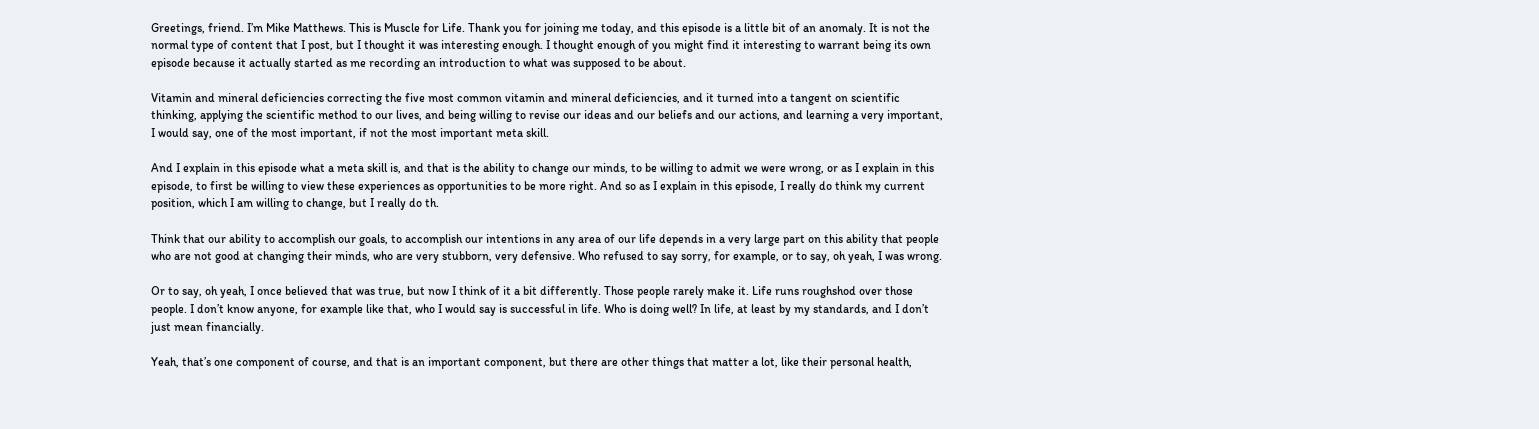Greetings, friend. I’m Mike Matthews. This is Muscle for Life. Thank you for joining me today, and this episode is a little bit of an anomaly. It is not the normal type of content that I post, but I thought it was interesting enough. I thought enough of you might find it interesting to warrant being its own episode because it actually started as me recording an introduction to what was supposed to be about.

Vitamin and mineral deficiencies correcting the five most common vitamin and mineral deficiencies, and it turned into a tangent on scientific thinking, applying the scientific method to our lives, and being willing to revise our ideas and our beliefs and our actions, and learning a very important, I would say, one of the most important, if not the most important meta skill.

And I explain in this episode what a meta skill is, and that is the ability to change our minds, to be willing to admit we were wrong, or as I explain in this episode, to first be willing to view these experiences as opportunities to be more right. And so as I explain in this episode, I really do think my current position, which I am willing to change, but I really do th.

Think that our ability to accomplish our goals, to accomplish our intentions in any area of our life depends in a very large part on this ability that people who are not good at changing their minds, who are very stubborn, very defensive. Who refused to say sorry, for example, or to say, oh yeah, I was wrong.

Or to say, oh yeah, I once believed that was true, but now I think of it a bit differently. Those people rarely make it. Life runs roughshod over those people. I don’t know anyone, for example like that, who I would say is successful in life. Who is doing well? In life, at least by my standards, and I don’t just mean financially.

Yeah, that’s one component of course, and that is an important component, but there are other things that matter a lot, like their personal health,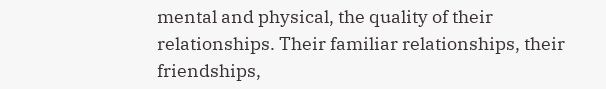mental and physical, the quality of their relationships. Their familiar relationships, their friendships,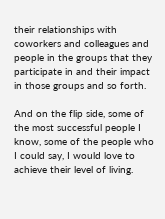their relationships with coworkers and colleagues and people in the groups that they participate in and their impact in those groups and so forth.

And on the flip side, some of the most successful people I know, some of the people who I could say, I would love to achieve their level of living.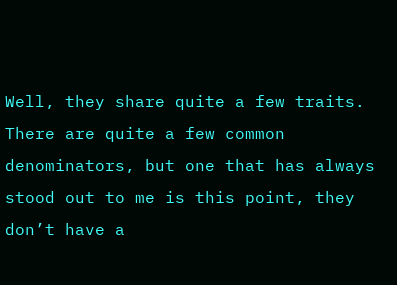Well, they share quite a few traits. There are quite a few common denominators, but one that has always stood out to me is this point, they don’t have a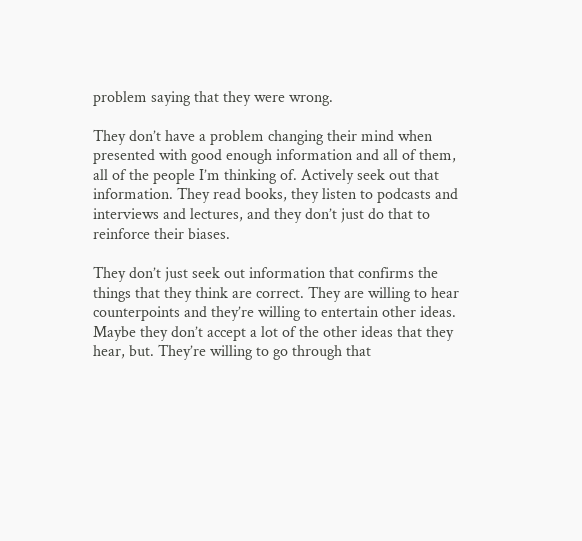problem saying that they were wrong.

They don’t have a problem changing their mind when presented with good enough information and all of them, all of the people I’m thinking of. Actively seek out that information. They read books, they listen to podcasts and interviews and lectures, and they don’t just do that to reinforce their biases.

They don’t just seek out information that confirms the things that they think are correct. They are willing to hear counterpoints and they’re willing to entertain other ideas. Maybe they don’t accept a lot of the other ideas that they hear, but. They’re willing to go through that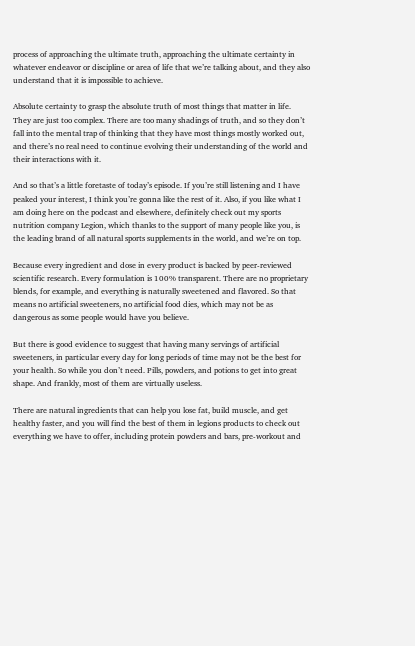process of approaching the ultimate truth, approaching the ultimate certainty in whatever endeavor or discipline or area of life that we’re talking about, and they also understand that it is impossible to achieve.

Absolute certainty to grasp the absolute truth of most things that matter in life. They are just too complex. There are too many shadings of truth, and so they don’t fall into the mental trap of thinking that they have most things mostly worked out, and there’s no real need to continue evolving their understanding of the world and their interactions with it.

And so that’s a little foretaste of today’s episode. If you’re still listening and I have peaked your interest, I think you’re gonna like the rest of it. Also, if you like what I am doing here on the podcast and elsewhere, definitely check out my sports nutrition company Legion, which thanks to the support of many people like you, is the leading brand of all natural sports supplements in the world, and we’re on top.

Because every ingredient and dose in every product is backed by peer-reviewed scientific research. Every formulation is 100% transparent. There are no proprietary blends, for example, and everything is naturally sweetened and flavored. So that means no artificial sweeteners, no artificial food dies, which may not be as dangerous as some people would have you believe.

But there is good evidence to suggest that having many servings of artificial sweeteners, in particular every day for long periods of time may not be the best for your health. So while you don’t need. Pills, powders, and potions to get into great shape. And frankly, most of them are virtually useless.

There are natural ingredients that can help you lose fat, build muscle, and get healthy faster, and you will find the best of them in legions products to check out everything we have to offer, including protein powders and bars, pre-workout and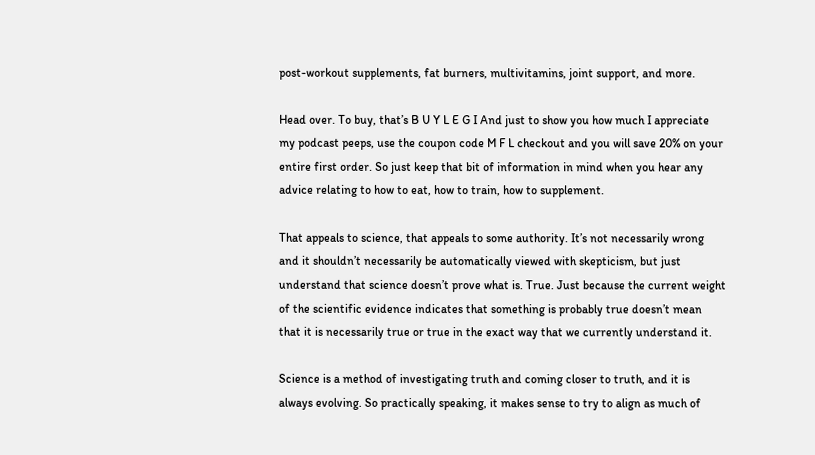post-workout supplements, fat burners, multivitamins, joint support, and more.

Head over. To buy, that’s B U Y L E G I And just to show you how much I appreciate my podcast peeps, use the coupon code M F L checkout and you will save 20% on your entire first order. So just keep that bit of information in mind when you hear any advice relating to how to eat, how to train, how to supplement.

That appeals to science, that appeals to some authority. It’s not necessarily wrong and it shouldn’t necessarily be automatically viewed with skepticism, but just understand that science doesn’t prove what is. True. Just because the current weight of the scientific evidence indicates that something is probably true doesn’t mean that it is necessarily true or true in the exact way that we currently understand it.

Science is a method of investigating truth and coming closer to truth, and it is always evolving. So practically speaking, it makes sense to try to align as much of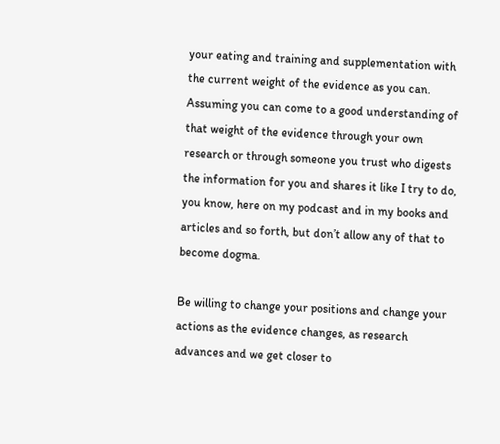your eating and training and supplementation with the current weight of the evidence as you can. Assuming you can come to a good understanding of that weight of the evidence through your own research or through someone you trust who digests the information for you and shares it like I try to do, you know, here on my podcast and in my books and articles and so forth, but don’t allow any of that to become dogma.

Be willing to change your positions and change your actions as the evidence changes, as research advances and we get closer to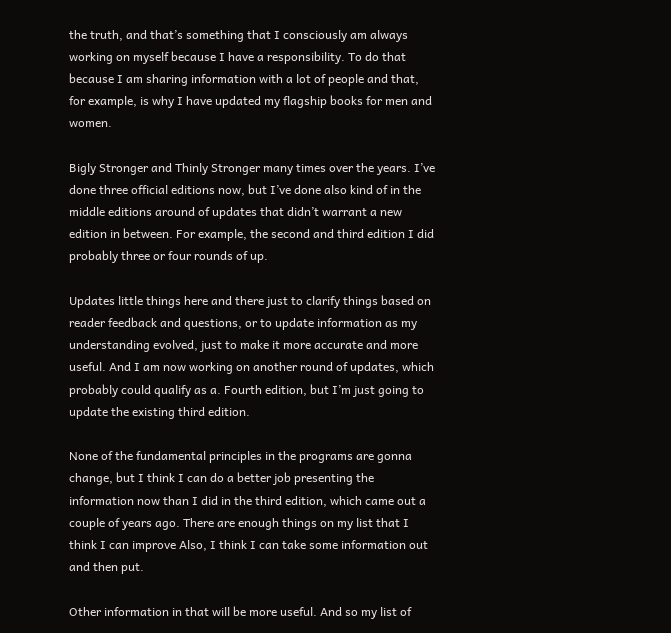the truth, and that’s something that I consciously am always working on myself because I have a responsibility. To do that because I am sharing information with a lot of people and that, for example, is why I have updated my flagship books for men and women.

Bigly Stronger and Thinly Stronger many times over the years. I’ve done three official editions now, but I’ve done also kind of in the middle editions around of updates that didn’t warrant a new edition in between. For example, the second and third edition I did probably three or four rounds of up.

Updates little things here and there just to clarify things based on reader feedback and questions, or to update information as my understanding evolved, just to make it more accurate and more useful. And I am now working on another round of updates, which probably could qualify as a. Fourth edition, but I’m just going to update the existing third edition.

None of the fundamental principles in the programs are gonna change, but I think I can do a better job presenting the information now than I did in the third edition, which came out a couple of years ago. There are enough things on my list that I think I can improve Also, I think I can take some information out and then put.

Other information in that will be more useful. And so my list of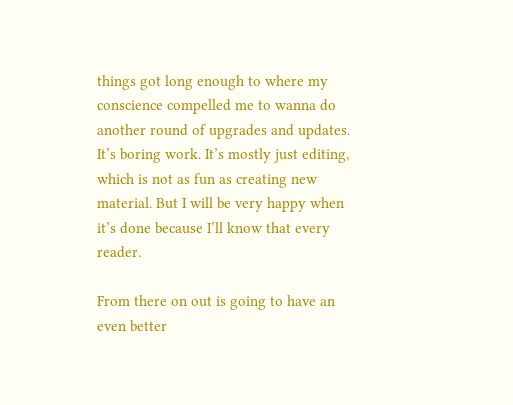things got long enough to where my conscience compelled me to wanna do another round of upgrades and updates. It’s boring work. It’s mostly just editing, which is not as fun as creating new material. But I will be very happy when it’s done because I’ll know that every reader.

From there on out is going to have an even better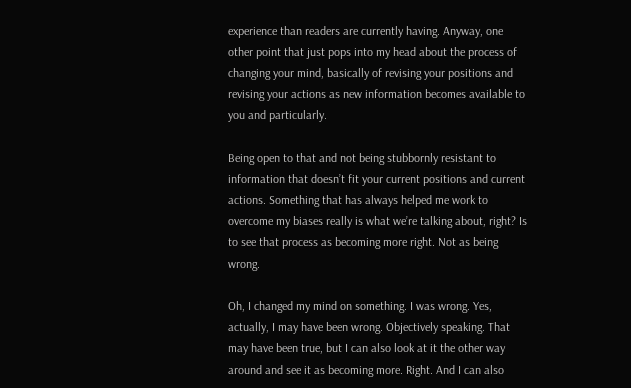experience than readers are currently having. Anyway, one other point that just pops into my head about the process of changing your mind, basically of revising your positions and revising your actions as new information becomes available to you and particularly.

Being open to that and not being stubbornly resistant to information that doesn’t fit your current positions and current actions. Something that has always helped me work to overcome my biases really is what we’re talking about, right? Is to see that process as becoming more right. Not as being wrong.

Oh, I changed my mind on something. I was wrong. Yes, actually, I may have been wrong. Objectively speaking. That may have been true, but I can also look at it the other way around and see it as becoming more. Right. And I can also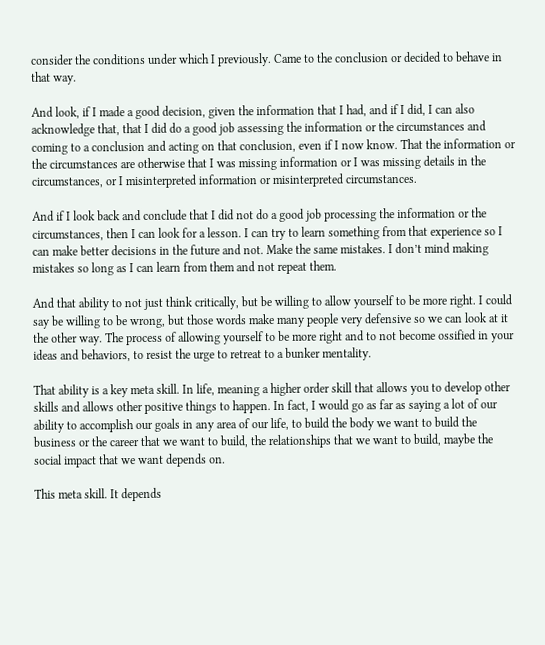consider the conditions under which I previously. Came to the conclusion or decided to behave in that way.

And look, if I made a good decision, given the information that I had, and if I did, I can also acknowledge that, that I did do a good job assessing the information or the circumstances and coming to a conclusion and acting on that conclusion, even if I now know. That the information or the circumstances are otherwise that I was missing information or I was missing details in the circumstances, or I misinterpreted information or misinterpreted circumstances.

And if I look back and conclude that I did not do a good job processing the information or the circumstances, then I can look for a lesson. I can try to learn something from that experience so I can make better decisions in the future and not. Make the same mistakes. I don’t mind making mistakes so long as I can learn from them and not repeat them.

And that ability to not just think critically, but be willing to allow yourself to be more right. I could say be willing to be wrong, but those words make many people very defensive so we can look at it the other way. The process of allowing yourself to be more right and to not become ossified in your ideas and behaviors, to resist the urge to retreat to a bunker mentality.

That ability is a key meta skill. In life, meaning a higher order skill that allows you to develop other skills and allows other positive things to happen. In fact, I would go as far as saying a lot of our ability to accomplish our goals in any area of our life, to build the body we want to build the business or the career that we want to build, the relationships that we want to build, maybe the social impact that we want depends on.

This meta skill. It depends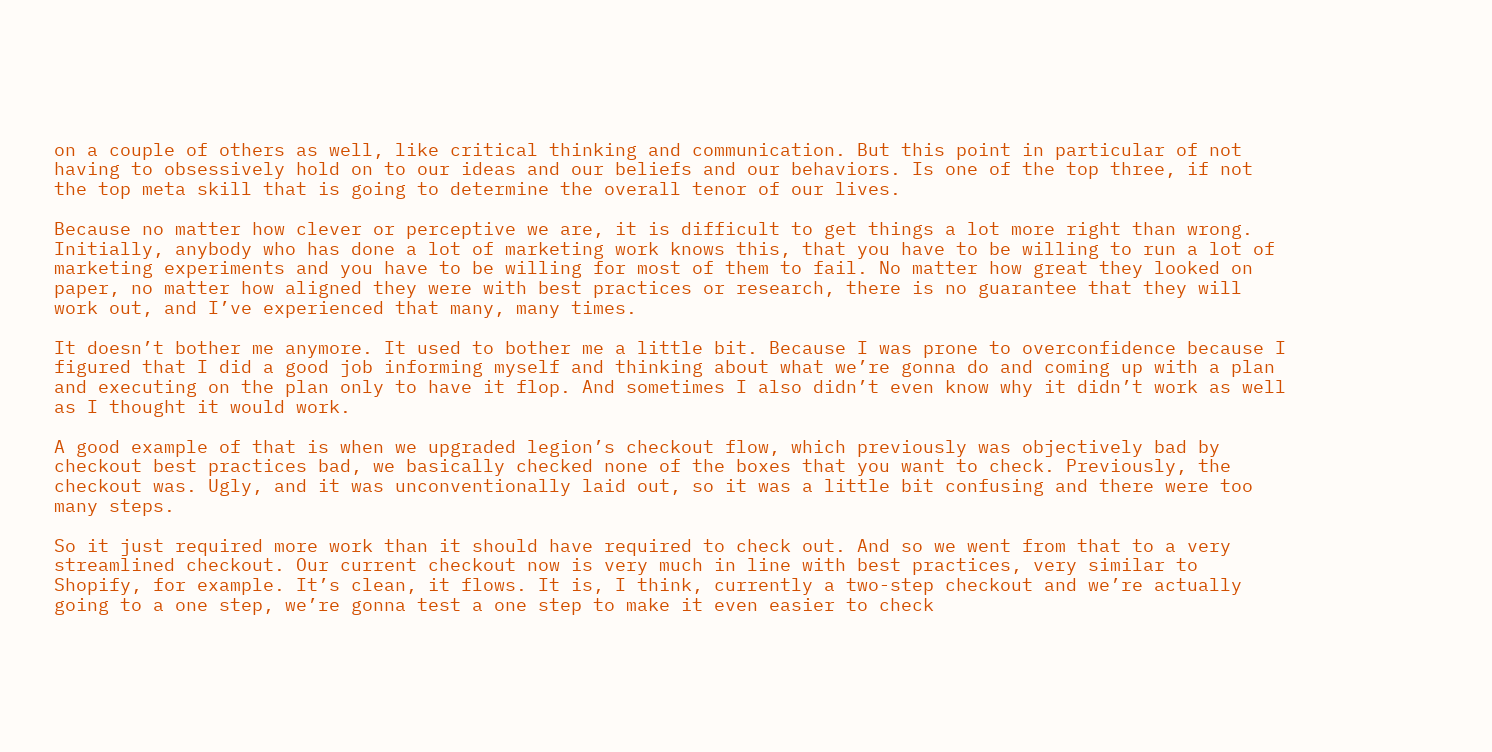on a couple of others as well, like critical thinking and communication. But this point in particular of not having to obsessively hold on to our ideas and our beliefs and our behaviors. Is one of the top three, if not the top meta skill that is going to determine the overall tenor of our lives.

Because no matter how clever or perceptive we are, it is difficult to get things a lot more right than wrong. Initially, anybody who has done a lot of marketing work knows this, that you have to be willing to run a lot of marketing experiments and you have to be willing for most of them to fail. No matter how great they looked on paper, no matter how aligned they were with best practices or research, there is no guarantee that they will work out, and I’ve experienced that many, many times.

It doesn’t bother me anymore. It used to bother me a little bit. Because I was prone to overconfidence because I figured that I did a good job informing myself and thinking about what we’re gonna do and coming up with a plan and executing on the plan only to have it flop. And sometimes I also didn’t even know why it didn’t work as well as I thought it would work.

A good example of that is when we upgraded legion’s checkout flow, which previously was objectively bad by checkout best practices bad, we basically checked none of the boxes that you want to check. Previously, the checkout was. Ugly, and it was unconventionally laid out, so it was a little bit confusing and there were too many steps.

So it just required more work than it should have required to check out. And so we went from that to a very streamlined checkout. Our current checkout now is very much in line with best practices, very similar to Shopify, for example. It’s clean, it flows. It is, I think, currently a two-step checkout and we’re actually going to a one step, we’re gonna test a one step to make it even easier to check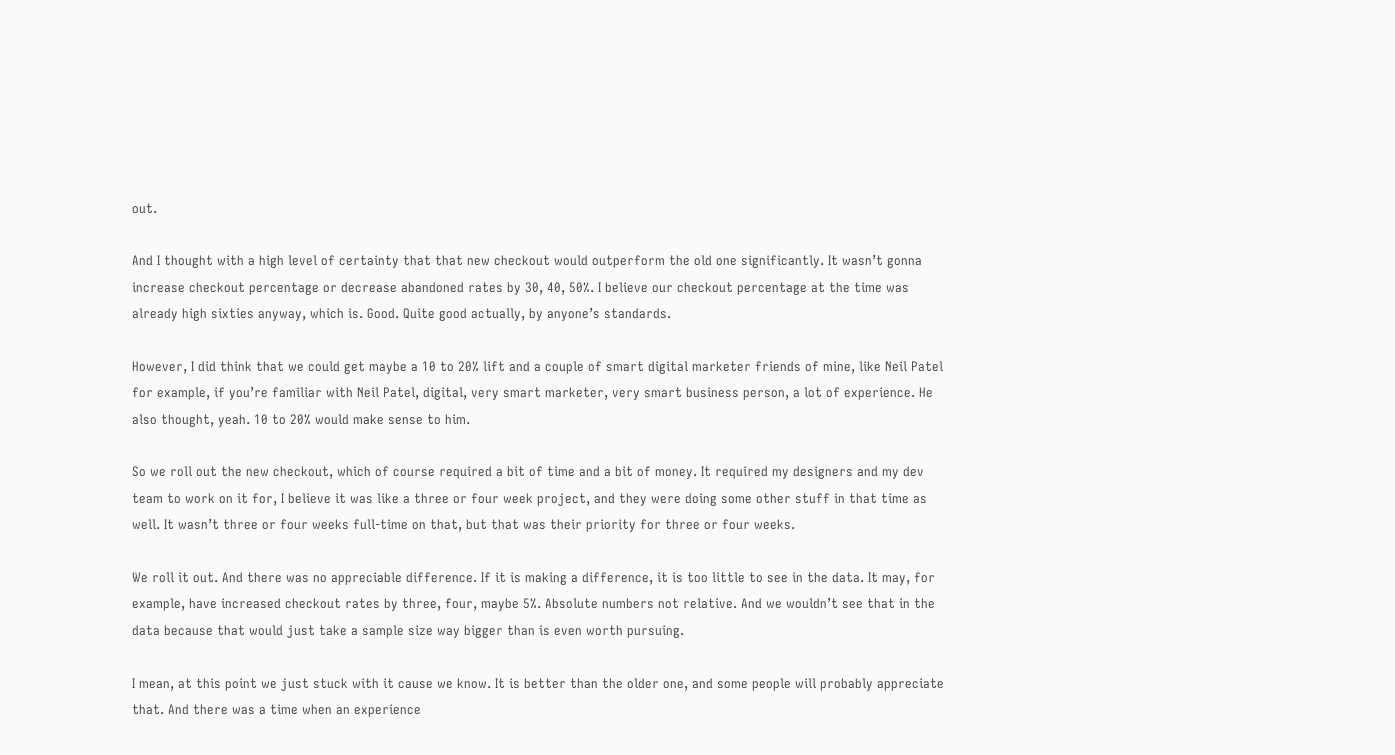out.

And I thought with a high level of certainty that that new checkout would outperform the old one significantly. It wasn’t gonna increase checkout percentage or decrease abandoned rates by 30, 40, 50%. I believe our checkout percentage at the time was already high sixties anyway, which is. Good. Quite good actually, by anyone’s standards.

However, I did think that we could get maybe a 10 to 20% lift and a couple of smart digital marketer friends of mine, like Neil Patel for example, if you’re familiar with Neil Patel, digital, very smart marketer, very smart business person, a lot of experience. He also thought, yeah. 10 to 20% would make sense to him.

So we roll out the new checkout, which of course required a bit of time and a bit of money. It required my designers and my dev team to work on it for, I believe it was like a three or four week project, and they were doing some other stuff in that time as well. It wasn’t three or four weeks full-time on that, but that was their priority for three or four weeks.

We roll it out. And there was no appreciable difference. If it is making a difference, it is too little to see in the data. It may, for example, have increased checkout rates by three, four, maybe 5%. Absolute numbers not relative. And we wouldn’t see that in the data because that would just take a sample size way bigger than is even worth pursuing.

I mean, at this point we just stuck with it cause we know. It is better than the older one, and some people will probably appreciate that. And there was a time when an experience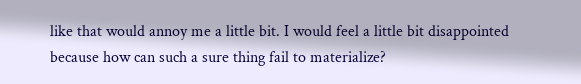like that would annoy me a little bit. I would feel a little bit disappointed because how can such a sure thing fail to materialize?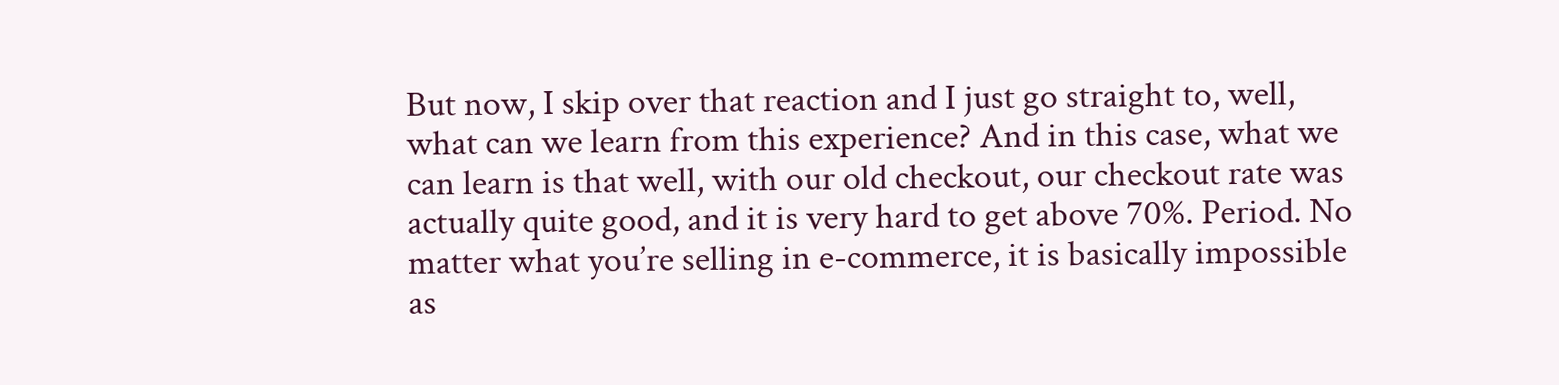But now, I skip over that reaction and I just go straight to, well, what can we learn from this experience? And in this case, what we can learn is that well, with our old checkout, our checkout rate was actually quite good, and it is very hard to get above 70%. Period. No matter what you’re selling in e-commerce, it is basically impossible as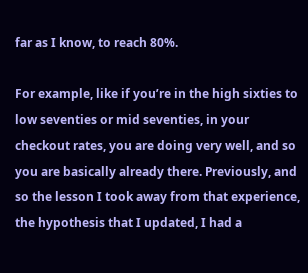far as I know, to reach 80%.

For example, like if you’re in the high sixties to low seventies or mid seventies, in your checkout rates, you are doing very well, and so you are basically already there. Previously, and so the lesson I took away from that experience, the hypothesis that I updated, I had a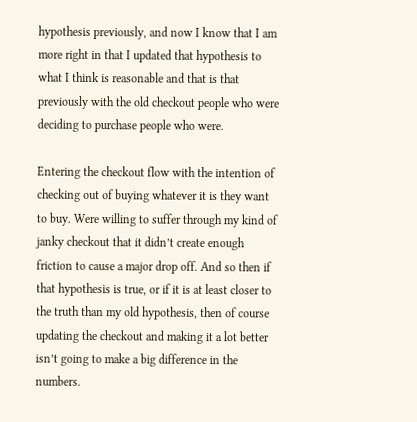hypothesis previously, and now I know that I am more right in that I updated that hypothesis to what I think is reasonable and that is that previously with the old checkout people who were deciding to purchase people who were.

Entering the checkout flow with the intention of checking out of buying whatever it is they want to buy. Were willing to suffer through my kind of janky checkout that it didn’t create enough friction to cause a major drop off. And so then if that hypothesis is true, or if it is at least closer to the truth than my old hypothesis, then of course updating the checkout and making it a lot better isn’t going to make a big difference in the numbers.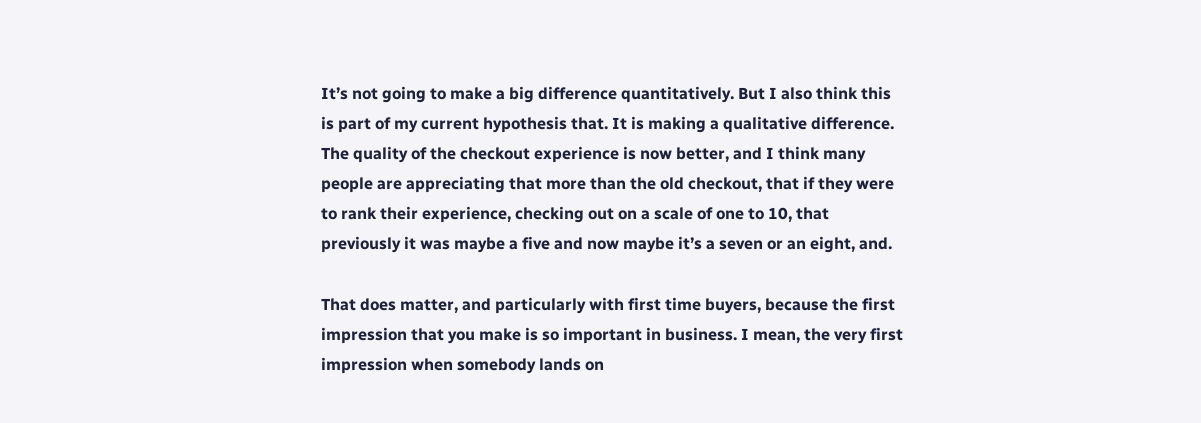It’s not going to make a big difference quantitatively. But I also think this is part of my current hypothesis that. It is making a qualitative difference. The quality of the checkout experience is now better, and I think many people are appreciating that more than the old checkout, that if they were to rank their experience, checking out on a scale of one to 10, that previously it was maybe a five and now maybe it’s a seven or an eight, and.

That does matter, and particularly with first time buyers, because the first impression that you make is so important in business. I mean, the very first impression when somebody lands on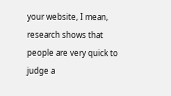your website, I mean, research shows that people are very quick to judge a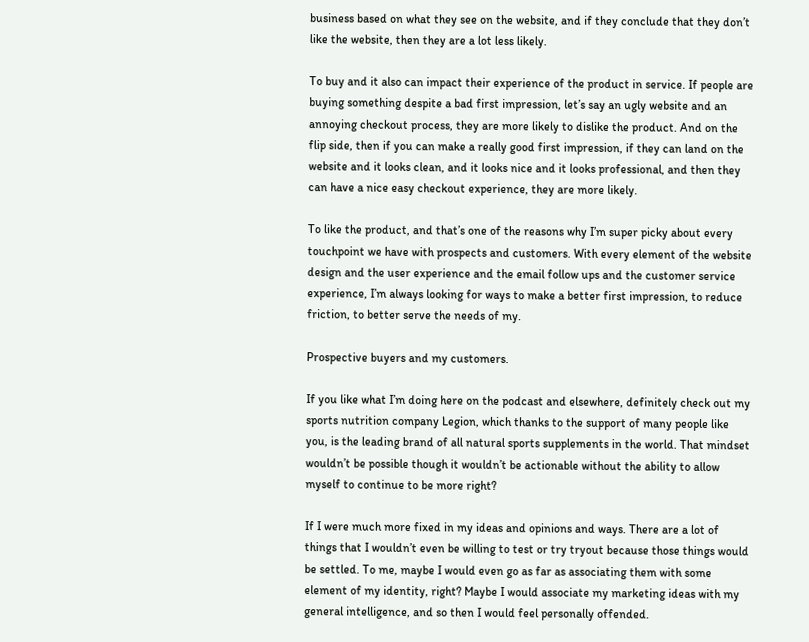business based on what they see on the website, and if they conclude that they don’t like the website, then they are a lot less likely.

To buy and it also can impact their experience of the product in service. If people are buying something despite a bad first impression, let’s say an ugly website and an annoying checkout process, they are more likely to dislike the product. And on the flip side, then if you can make a really good first impression, if they can land on the website and it looks clean, and it looks nice and it looks professional, and then they can have a nice easy checkout experience, they are more likely.

To like the product, and that’s one of the reasons why I’m super picky about every touchpoint we have with prospects and customers. With every element of the website design and the user experience and the email follow ups and the customer service experience, I’m always looking for ways to make a better first impression, to reduce friction, to better serve the needs of my.

Prospective buyers and my customers.

If you like what I’m doing here on the podcast and elsewhere, definitely check out my sports nutrition company Legion, which thanks to the support of many people like you, is the leading brand of all natural sports supplements in the world. That mindset wouldn’t be possible though it wouldn’t be actionable without the ability to allow myself to continue to be more right?

If I were much more fixed in my ideas and opinions and ways. There are a lot of things that I wouldn’t even be willing to test or try tryout because those things would be settled. To me, maybe I would even go as far as associating them with some element of my identity, right? Maybe I would associate my marketing ideas with my general intelligence, and so then I would feel personally offended.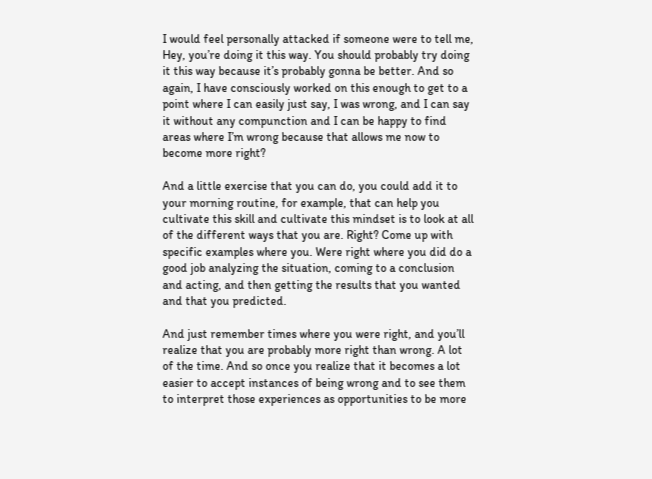I would feel personally attacked if someone were to tell me, Hey, you’re doing it this way. You should probably try doing it this way because it’s probably gonna be better. And so again, I have consciously worked on this enough to get to a point where I can easily just say, I was wrong, and I can say it without any compunction and I can be happy to find areas where I’m wrong because that allows me now to become more right?

And a little exercise that you can do, you could add it to your morning routine, for example, that can help you cultivate this skill and cultivate this mindset is to look at all of the different ways that you are. Right? Come up with specific examples where you. Were right where you did do a good job analyzing the situation, coming to a conclusion and acting, and then getting the results that you wanted and that you predicted.

And just remember times where you were right, and you’ll realize that you are probably more right than wrong. A lot of the time. And so once you realize that it becomes a lot easier to accept instances of being wrong and to see them to interpret those experiences as opportunities to be more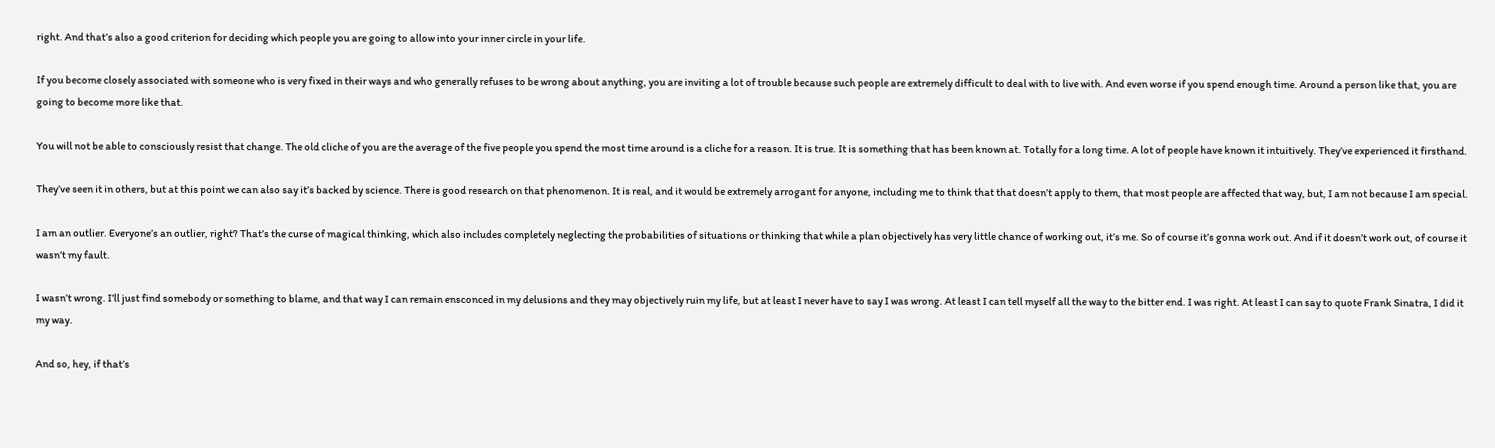right. And that’s also a good criterion for deciding which people you are going to allow into your inner circle in your life.

If you become closely associated with someone who is very fixed in their ways and who generally refuses to be wrong about anything, you are inviting a lot of trouble because such people are extremely difficult to deal with to live with. And even worse if you spend enough time. Around a person like that, you are going to become more like that.

You will not be able to consciously resist that change. The old cliche of you are the average of the five people you spend the most time around is a cliche for a reason. It is true. It is something that has been known at. Totally for a long time. A lot of people have known it intuitively. They’ve experienced it firsthand.

They’ve seen it in others, but at this point we can also say it’s backed by science. There is good research on that phenomenon. It is real, and it would be extremely arrogant for anyone, including me to think that that doesn’t apply to them, that most people are affected that way, but, I am not because I am special.

I am an outlier. Everyone’s an outlier, right? That’s the curse of magical thinking, which also includes completely neglecting the probabilities of situations or thinking that while a plan objectively has very little chance of working out, it’s me. So of course it’s gonna work out. And if it doesn’t work out, of course it wasn’t my fault.

I wasn’t wrong. I’ll just find somebody or something to blame, and that way I can remain ensconced in my delusions and they may objectively ruin my life, but at least I never have to say I was wrong. At least I can tell myself all the way to the bitter end. I was right. At least I can say to quote Frank Sinatra, I did it my way.

And so, hey, if that’s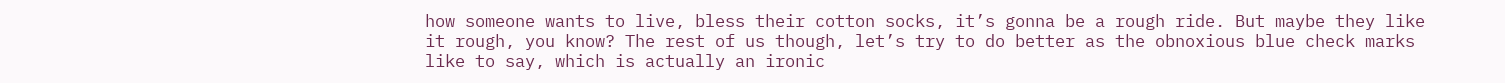how someone wants to live, bless their cotton socks, it’s gonna be a rough ride. But maybe they like it rough, you know? The rest of us though, let’s try to do better as the obnoxious blue check marks like to say, which is actually an ironic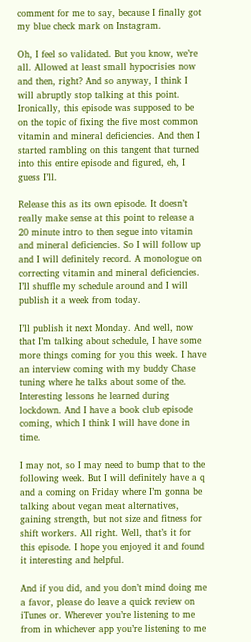comment for me to say, because I finally got my blue check mark on Instagram.

Oh, I feel so validated. But you know, we’re all. Allowed at least small hypocrisies now and then, right? And so anyway, I think I will abruptly stop talking at this point. Ironically, this episode was supposed to be on the topic of fixing the five most common vitamin and mineral deficiencies. And then I started rambling on this tangent that turned into this entire episode and figured, eh, I guess I’ll.

Release this as its own episode. It doesn’t really make sense at this point to release a 20 minute intro to then segue into vitamin and mineral deficiencies. So I will follow up and I will definitely record. A monologue on correcting vitamin and mineral deficiencies. I’ll shuffle my schedule around and I will publish it a week from today.

I’ll publish it next Monday. And well, now that I’m talking about schedule, I have some more things coming for you this week. I have an interview coming with my buddy Chase tuning where he talks about some of the. Interesting lessons he learned during lockdown. And I have a book club episode coming, which I think I will have done in time.

I may not, so I may need to bump that to the following week. But I will definitely have a q and a coming on Friday where I’m gonna be talking about vegan meat alternatives, gaining strength, but not size and fitness for shift workers. All right. Well, that’s it for this episode. I hope you enjoyed it and found it interesting and helpful.

And if you did, and you don’t mind doing me a favor, please do leave a quick review on iTunes or. Wherever you’re listening to me from in whichever app you’re listening to me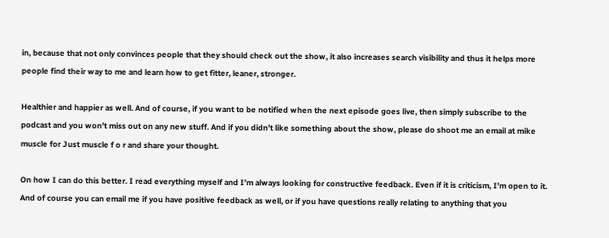in, because that not only convinces people that they should check out the show, it also increases search visibility and thus it helps more people find their way to me and learn how to get fitter, leaner, stronger.

Healthier and happier as well. And of course, if you want to be notified when the next episode goes live, then simply subscribe to the podcast and you won’t miss out on any new stuff. And if you didn’t like something about the show, please do shoot me an email at mike muscle for Just muscle f o r and share your thought.

On how I can do this better. I read everything myself and I’m always looking for constructive feedback. Even if it is criticism, I’m open to it. And of course you can email me if you have positive feedback as well, or if you have questions really relating to anything that you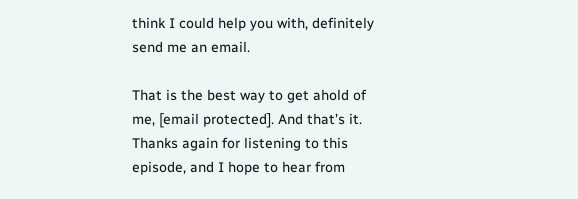think I could help you with, definitely send me an email.

That is the best way to get ahold of me, [email protected]. And that’s it. Thanks again for listening to this episode, and I hope to hear from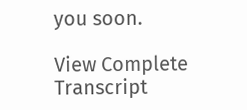you soon.

View Complete Transcript